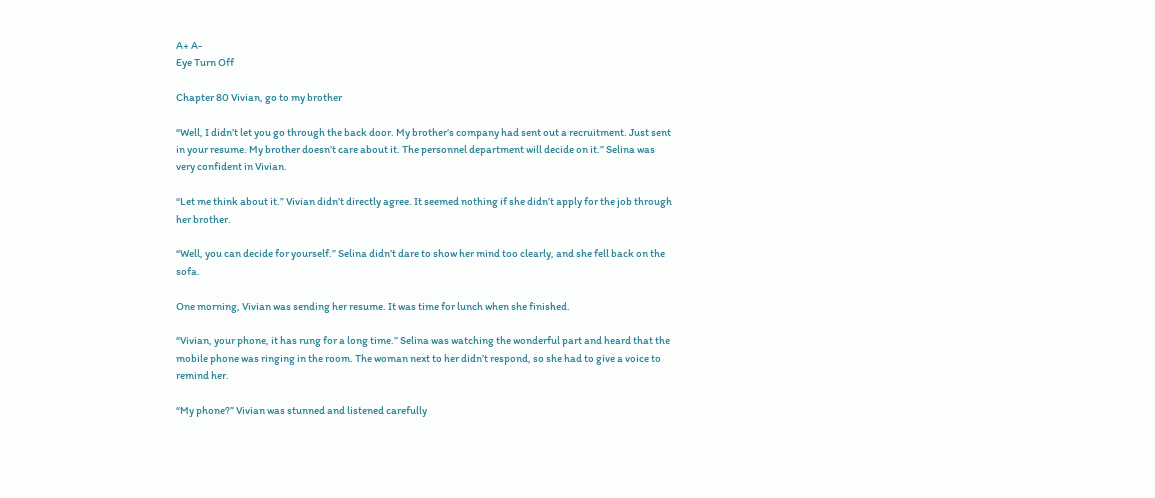A+ A-
Eye Turn Off

Chapter 80 Vivian, go to my brother

“Well, I didn’t let you go through the back door. My brother’s company had sent out a recruitment. Just sent in your resume. My brother doesn’t care about it. The personnel department will decide on it.” Selina was very confident in Vivian.

“Let me think about it.” Vivian didn’t directly agree. It seemed nothing if she didn’t apply for the job through her brother.

“Well, you can decide for yourself.” Selina didn’t dare to show her mind too clearly, and she fell back on the sofa.

One morning, Vivian was sending her resume. It was time for lunch when she finished.

“Vivian, your phone, it has rung for a long time.” Selina was watching the wonderful part and heard that the mobile phone was ringing in the room. The woman next to her didn’t respond, so she had to give a voice to remind her.

“My phone?” Vivian was stunned and listened carefully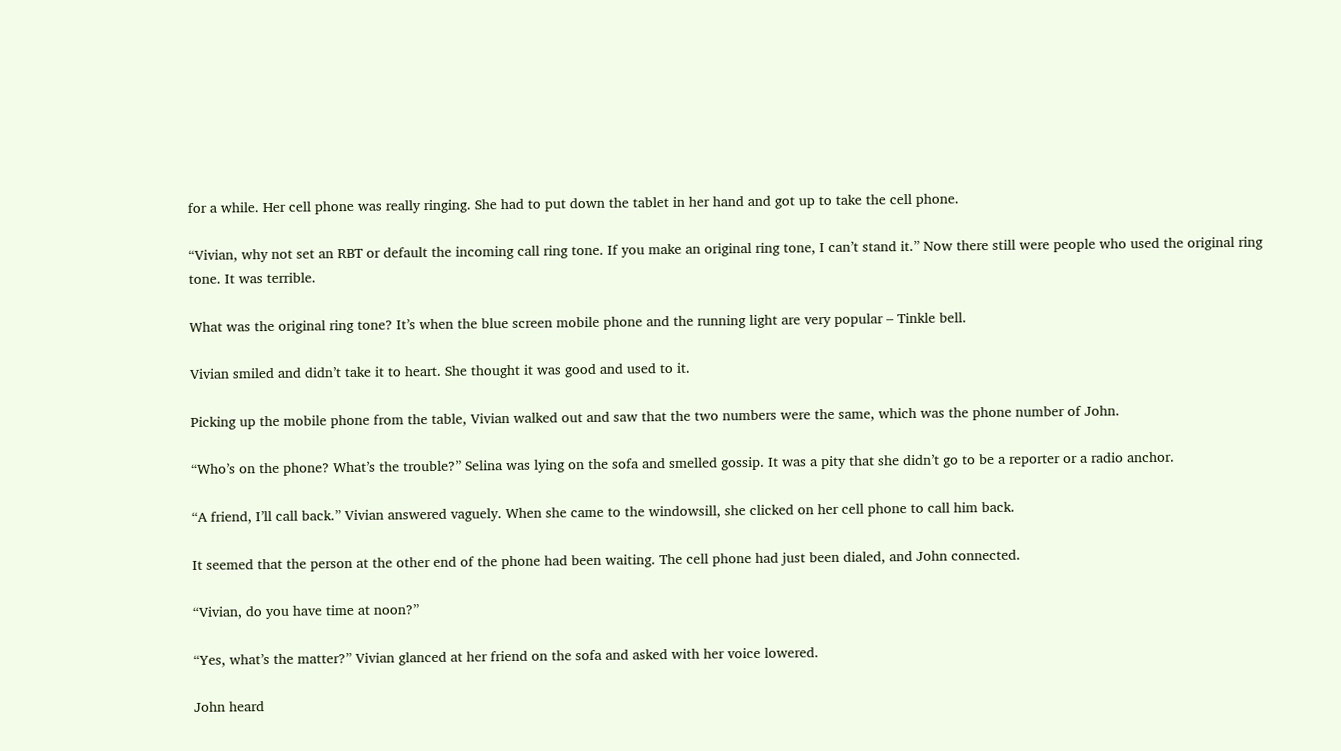for a while. Her cell phone was really ringing. She had to put down the tablet in her hand and got up to take the cell phone.

“Vivian, why not set an RBT or default the incoming call ring tone. If you make an original ring tone, I can’t stand it.” Now there still were people who used the original ring tone. It was terrible.

What was the original ring tone? It’s when the blue screen mobile phone and the running light are very popular – Tinkle bell.

Vivian smiled and didn’t take it to heart. She thought it was good and used to it.

Picking up the mobile phone from the table, Vivian walked out and saw that the two numbers were the same, which was the phone number of John.

“Who’s on the phone? What’s the trouble?” Selina was lying on the sofa and smelled gossip. It was a pity that she didn’t go to be a reporter or a radio anchor.

“A friend, I’ll call back.” Vivian answered vaguely. When she came to the windowsill, she clicked on her cell phone to call him back.

It seemed that the person at the other end of the phone had been waiting. The cell phone had just been dialed, and John connected.

“Vivian, do you have time at noon?”

“Yes, what’s the matter?” Vivian glanced at her friend on the sofa and asked with her voice lowered.

John heard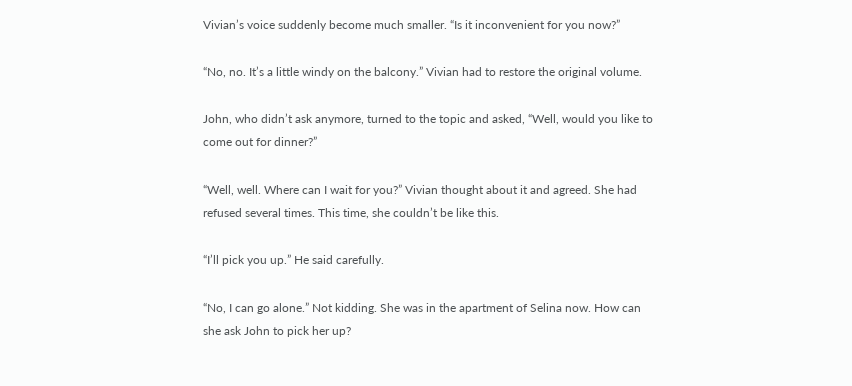Vivian’s voice suddenly become much smaller. “Is it inconvenient for you now?”

“No, no. It’s a little windy on the balcony.” Vivian had to restore the original volume.

John, who didn’t ask anymore, turned to the topic and asked, “Well, would you like to come out for dinner?”

“Well, well. Where can I wait for you?” Vivian thought about it and agreed. She had refused several times. This time, she couldn’t be like this.

“I’ll pick you up.” He said carefully.

“No, I can go alone.” Not kidding. She was in the apartment of Selina now. How can she ask John to pick her up?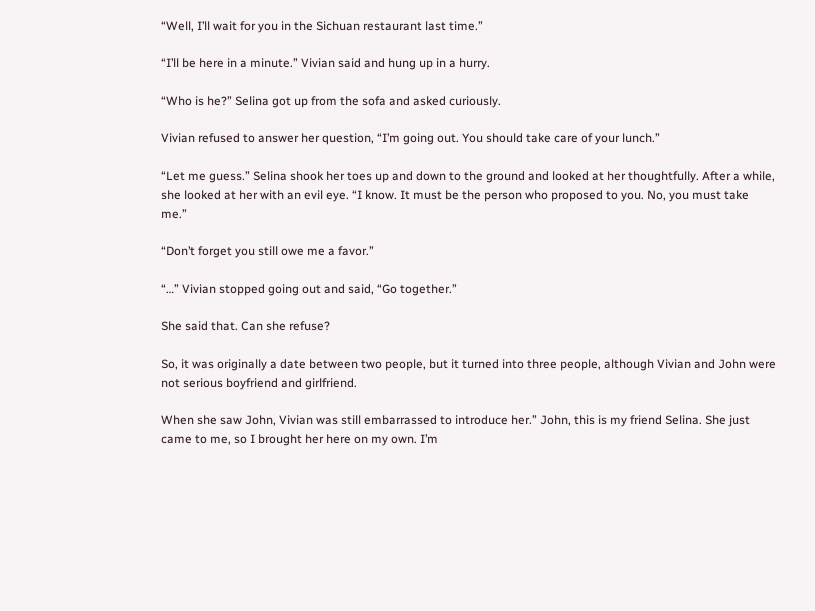“Well, I’ll wait for you in the Sichuan restaurant last time.”

“I’ll be here in a minute.” Vivian said and hung up in a hurry.

“Who is he?” Selina got up from the sofa and asked curiously.

Vivian refused to answer her question, “I’m going out. You should take care of your lunch.”

“Let me guess.” Selina shook her toes up and down to the ground and looked at her thoughtfully. After a while, she looked at her with an evil eye. “I know. It must be the person who proposed to you. No, you must take me.”

“Don’t forget you still owe me a favor.”

“…” Vivian stopped going out and said, “Go together.”

She said that. Can she refuse?

So, it was originally a date between two people, but it turned into three people, although Vivian and John were not serious boyfriend and girlfriend.

When she saw John, Vivian was still embarrassed to introduce her.” John, this is my friend Selina. She just came to me, so I brought her here on my own. I’m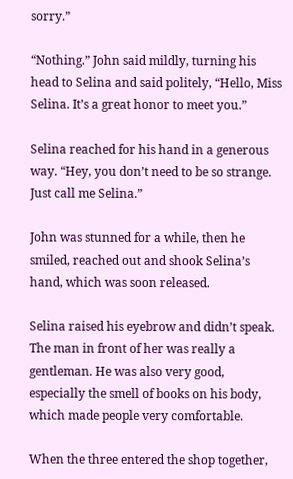sorry.”

“Nothing.” John said mildly, turning his head to Selina and said politely, “Hello, Miss Selina. It’s a great honor to meet you.”

Selina reached for his hand in a generous way. “Hey, you don’t need to be so strange. Just call me Selina.”

John was stunned for a while, then he smiled, reached out and shook Selina’s hand, which was soon released.

Selina raised his eyebrow and didn’t speak. The man in front of her was really a gentleman. He was also very good, especially the smell of books on his body, which made people very comfortable.

When the three entered the shop together,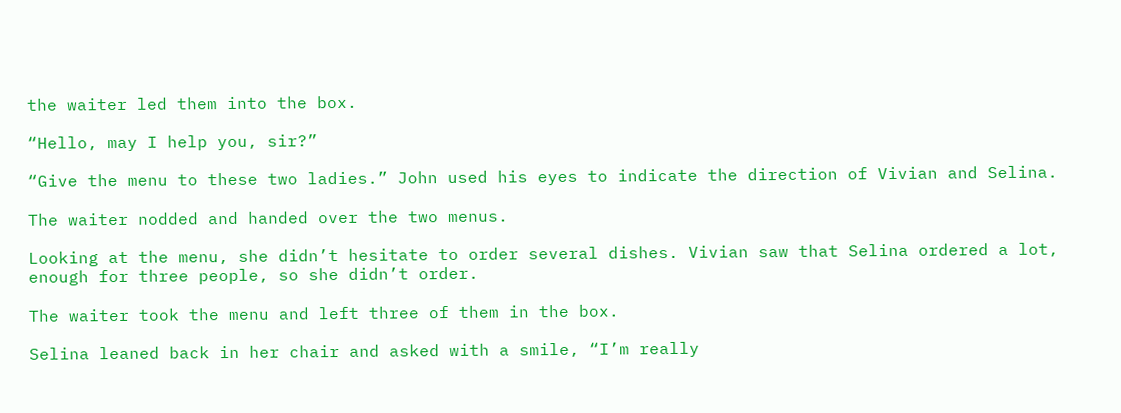the waiter led them into the box.

“Hello, may I help you, sir?”

“Give the menu to these two ladies.” John used his eyes to indicate the direction of Vivian and Selina.

The waiter nodded and handed over the two menus.

Looking at the menu, she didn’t hesitate to order several dishes. Vivian saw that Selina ordered a lot, enough for three people, so she didn’t order.

The waiter took the menu and left three of them in the box.

Selina leaned back in her chair and asked with a smile, “I’m really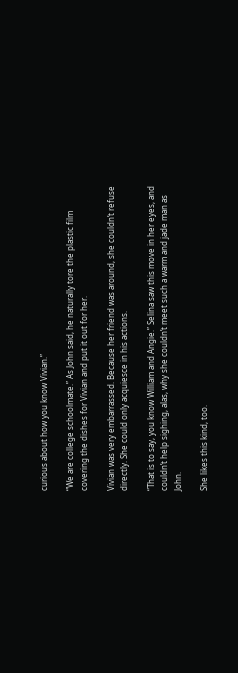curious about how you know Vivian.”

“We are college schoolmate.” As John said, he naturally tore the plastic film covering the dishes for Vivian and put it out for her.

Vivian was very embarrassed. Because her friend was around, she couldn’t refuse directly. She could only acquiesce in his actions.

“That is to say, you know William and Angie.” Selina saw this move in her eyes, and couldn’t help sighing, alas, why she couldn’t meet such a warm and jade man as John.

She likes this kind, too.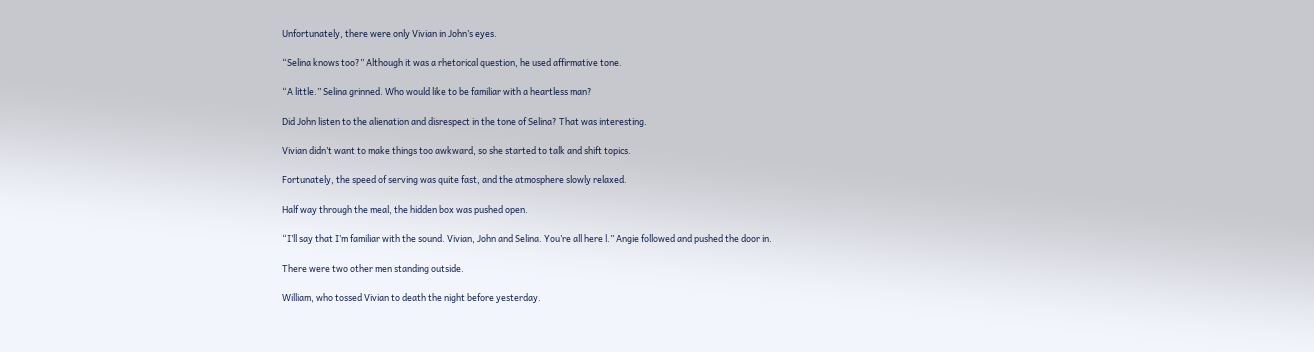Unfortunately, there were only Vivian in John’s eyes.

“Selina knows too?” Although it was a rhetorical question, he used affirmative tone.

“A little.” Selina grinned. Who would like to be familiar with a heartless man?

Did John listen to the alienation and disrespect in the tone of Selina? That was interesting.

Vivian didn’t want to make things too awkward, so she started to talk and shift topics.

Fortunately, the speed of serving was quite fast, and the atmosphere slowly relaxed.

Half way through the meal, the hidden box was pushed open.

“I’ll say that I’m familiar with the sound. Vivian, John and Selina. You’re all here l.” Angie followed and pushed the door in.

There were two other men standing outside.

William, who tossed Vivian to death the night before yesterday.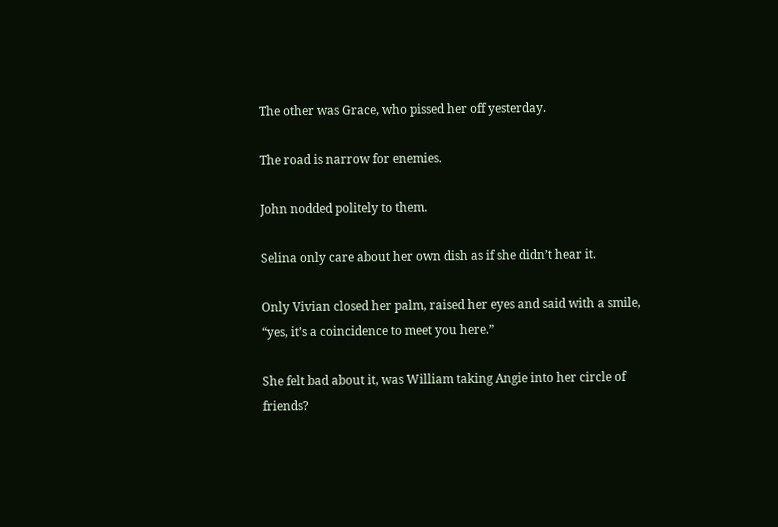The other was Grace, who pissed her off yesterday.

The road is narrow for enemies.

John nodded politely to them.

Selina only care about her own dish as if she didn’t hear it.

Only Vivian closed her palm, raised her eyes and said with a smile, “yes, it’s a coincidence to meet you here.”

She felt bad about it, was William taking Angie into her circle of friends?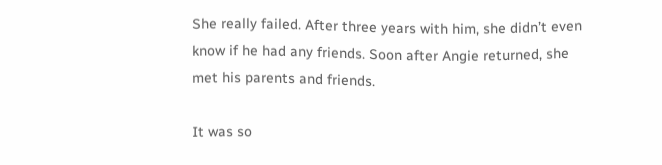She really failed. After three years with him, she didn’t even know if he had any friends. Soon after Angie returned, she met his parents and friends.

It was so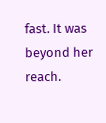fast. It was beyond her reach.